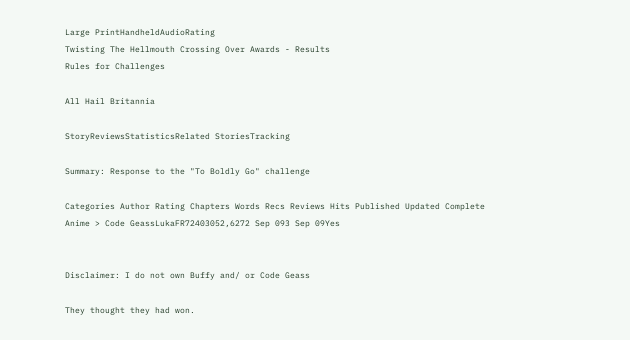Large PrintHandheldAudioRating
Twisting The Hellmouth Crossing Over Awards - Results
Rules for Challenges

All Hail Britannia

StoryReviewsStatisticsRelated StoriesTracking

Summary: Response to the "To Boldly Go" challenge

Categories Author Rating Chapters Words Recs Reviews Hits Published Updated Complete
Anime > Code GeassLukaFR72403052,6272 Sep 093 Sep 09Yes


Disclaimer: I do not own Buffy and/ or Code Geass

They thought they had won.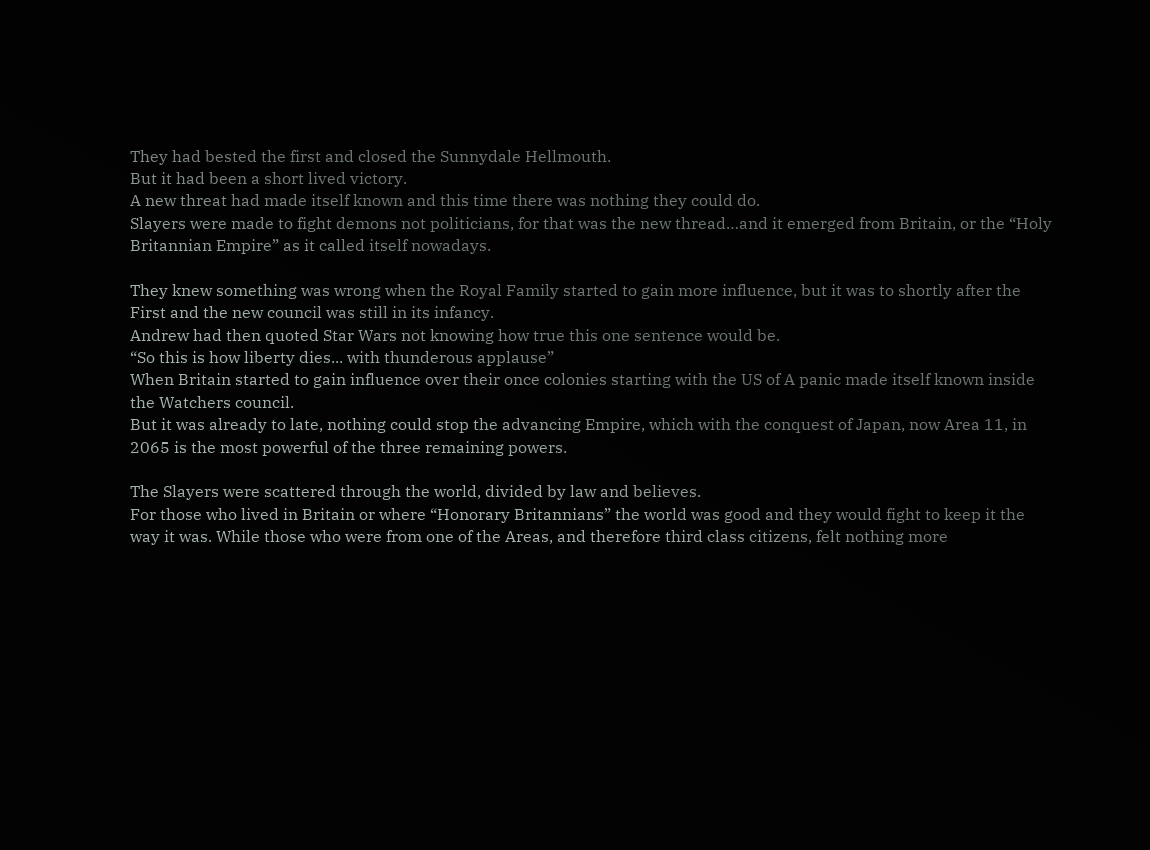They had bested the first and closed the Sunnydale Hellmouth.
But it had been a short lived victory.
A new threat had made itself known and this time there was nothing they could do.
Slayers were made to fight demons not politicians, for that was the new thread…and it emerged from Britain, or the “Holy Britannian Empire” as it called itself nowadays.

They knew something was wrong when the Royal Family started to gain more influence, but it was to shortly after the First and the new council was still in its infancy.
Andrew had then quoted Star Wars not knowing how true this one sentence would be.
“So this is how liberty dies... with thunderous applause”
When Britain started to gain influence over their once colonies starting with the US of A panic made itself known inside the Watchers council.
But it was already to late, nothing could stop the advancing Empire, which with the conquest of Japan, now Area 11, in 2065 is the most powerful of the three remaining powers.

The Slayers were scattered through the world, divided by law and believes.
For those who lived in Britain or where “Honorary Britannians” the world was good and they would fight to keep it the way it was. While those who were from one of the Areas, and therefore third class citizens, felt nothing more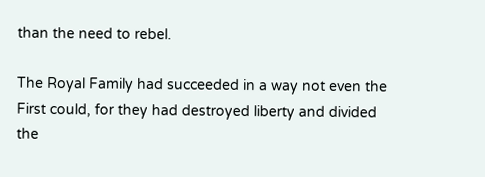than the need to rebel.

The Royal Family had succeeded in a way not even the First could, for they had destroyed liberty and divided the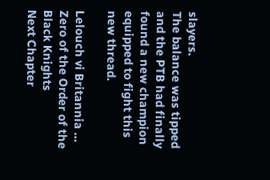slayers.
The balance was tipped and the PTB had finally found a new champion equipped to fight this new thread.

Lelouch vi Britannia … Zero of the Order of the Black Knights
Next Chapter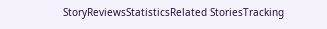StoryReviewsStatisticsRelated StoriesTracking